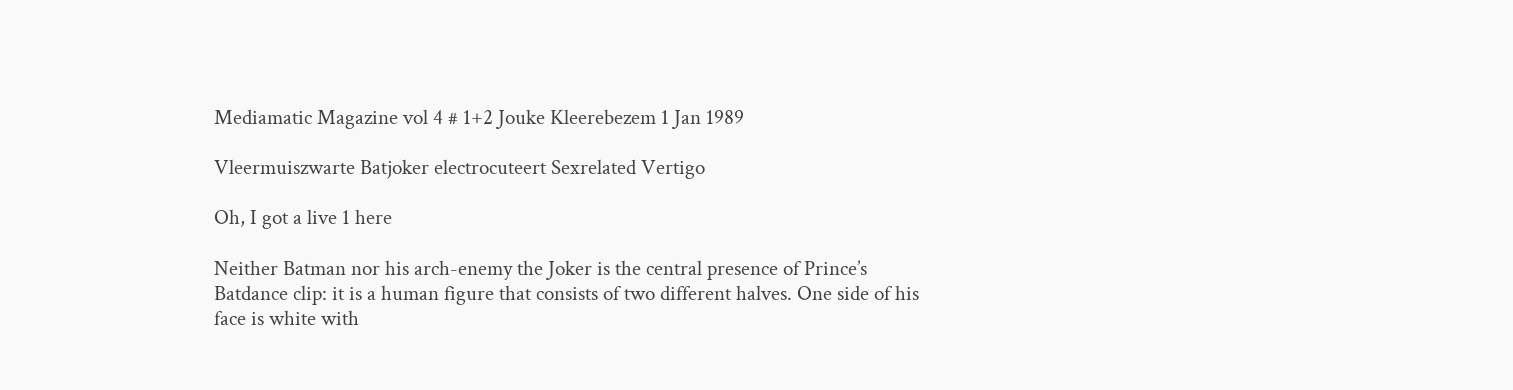Mediamatic Magazine vol 4 # 1+2 Jouke Kleerebezem 1 Jan 1989

Vleermuiszwarte Batjoker electrocuteert Sexrelated Vertigo

Oh, I got a live 1 here

Neither Batman nor his arch-enemy the Joker is the central presence of Prince’s Batdance clip: it is a human figure that consists of two different halves. One side of his face is white with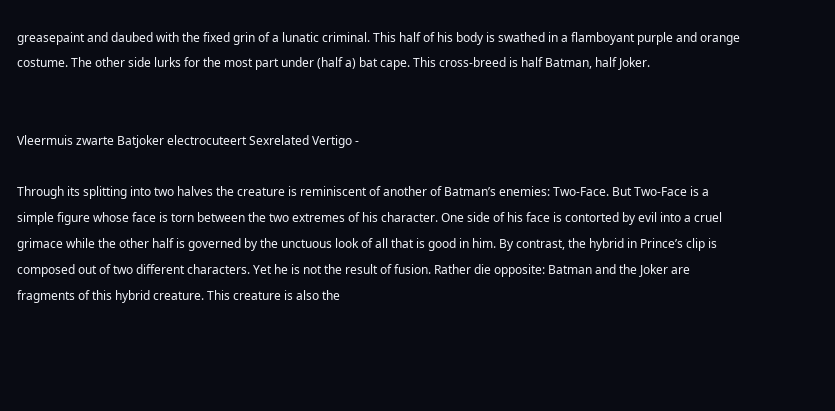greasepaint and daubed with the fixed grin of a lunatic criminal. This half of his body is swathed in a flamboyant purple and orange costume. The other side lurks for the most part under (half a) bat cape. This cross-breed is half Batman, half Joker.


Vleermuis zwarte Batjoker electrocuteert Sexrelated Vertigo -

Through its splitting into two halves the creature is reminiscent of another of Batman’s enemies: Two-Face. But Two-Face is a simple figure whose face is torn between the two extremes of his character. One side of his face is contorted by evil into a cruel grimace while the other half is governed by the unctuous look of all that is good in him. By contrast, the hybrid in Prince’s clip is composed out of two different characters. Yet he is not the result of fusion. Rather die opposite: Batman and the Joker are fragments of this hybrid creature. This creature is also the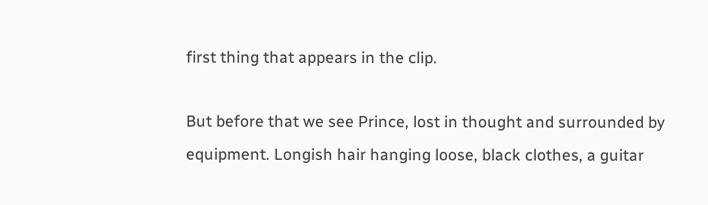first thing that appears in the clip.

But before that we see Prince, lost in thought and surrounded by equipment. Longish hair hanging loose, black clothes, a guitar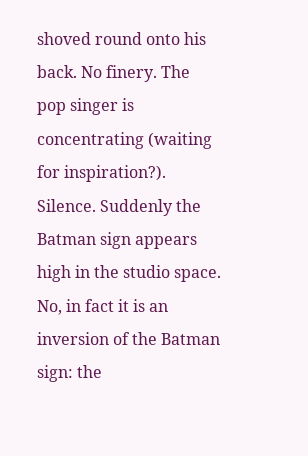shoved round onto his back. No finery. The pop singer is concentrating (waiting for inspiration?). Silence. Suddenly the Batman sign appears high in the studio space. No, in fact it is an inversion of the Batman sign: the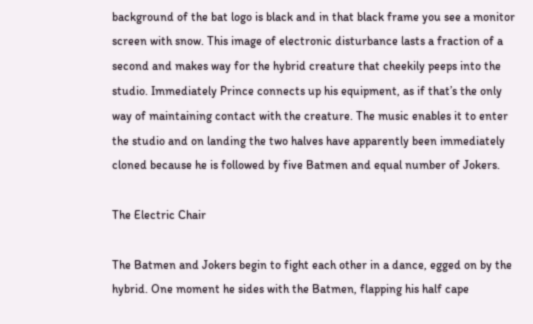background of the bat logo is black and in that black frame you see a monitor screen with snow. This image of electronic disturbance lasts a fraction of a second and makes way for the hybrid creature that cheekily peeps into the studio. Immediately Prince connects up his equipment, as if that’s the only way of maintaining contact with the creature. The music enables it to enter the studio and on landing the two halves have apparently been immediately cloned because he is followed by five Batmen and equal number of Jokers.

The Electric Chair

The Batmen and Jokers begin to fight each other in a dance, egged on by the hybrid. One moment he sides with the Batmen, flapping his half cape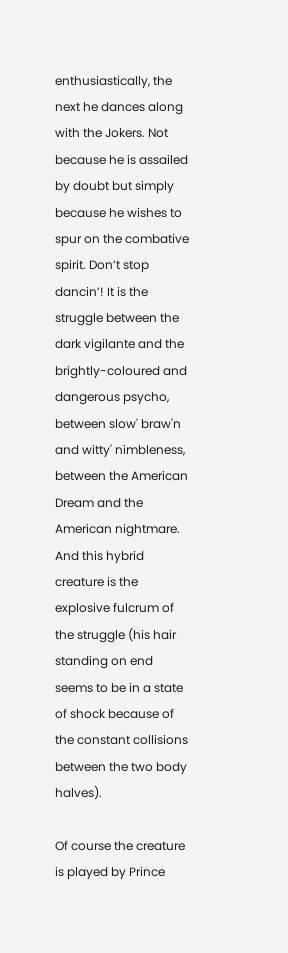enthusiastically, the next he dances along with the Jokers. Not because he is assailed by doubt but simply because he wishes to spur on the combative spirit. Don’t stop dancin’! It is the struggle between the dark vigilante and the brightly-coloured and dangerous psycho, between slow' braw'n and witty' nimbleness, between the American Dream and the American nightmare. And this hybrid creature is the explosive fulcrum of the struggle (his hair standing on end seems to be in a state of shock because of the constant collisions between the two body halves).

Of course the creature is played by Prince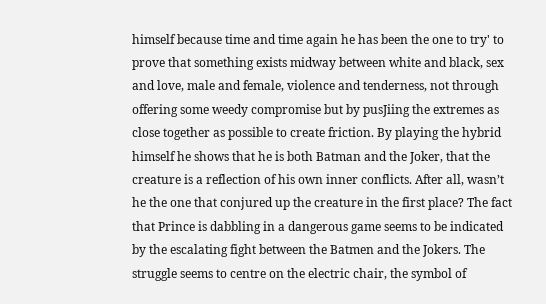himself because time and time again he has been the one to try' to prove that something exists midway between white and black, sex and love, male and female, violence and tenderness, not through offering some weedy compromise but by pusJiing the extremes as close together as possible to create friction. By playing the hybrid himself he shows that he is both Batman and the Joker, that the creature is a reflection of his own inner conflicts. After all, wasn’t he the one that conjured up the creature in the first place? The fact that Prince is dabbling in a dangerous game seems to be indicated by the escalating fight between the Batmen and the Jokers. The struggle seems to centre on the electric chair, the symbol of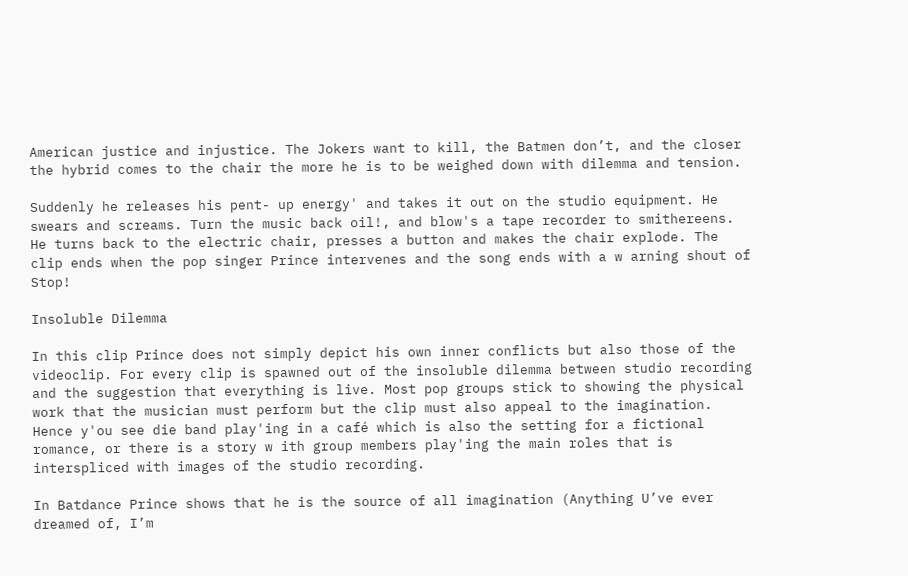American justice and injustice. The Jokers want to kill, the Batmen don’t, and the closer the hybrid comes to the chair the more he is to be weighed down with dilemma and tension.

Suddenly he releases his pent- up energy' and takes it out on the studio equipment. He swears and screams. Turn the music back oil!, and blow's a tape recorder to smithereens. He turns back to the electric chair, presses a button and makes the chair explode. The clip ends when the pop singer Prince intervenes and the song ends with a w arning shout of Stop!

Insoluble Dilemma

In this clip Prince does not simply depict his own inner conflicts but also those of the videoclip. For every clip is spawned out of the insoluble dilemma between studio recording and the suggestion that everything is live. Most pop groups stick to showing the physical work that the musician must perform but the clip must also appeal to the imagination. Hence y'ou see die band play'ing in a café which is also the setting for a fictional romance, or there is a story w ith group members play'ing the main roles that is interspliced with images of the studio recording.

In Batdance Prince shows that he is the source of all imagination (Anything U’ve ever dreamed of, I’m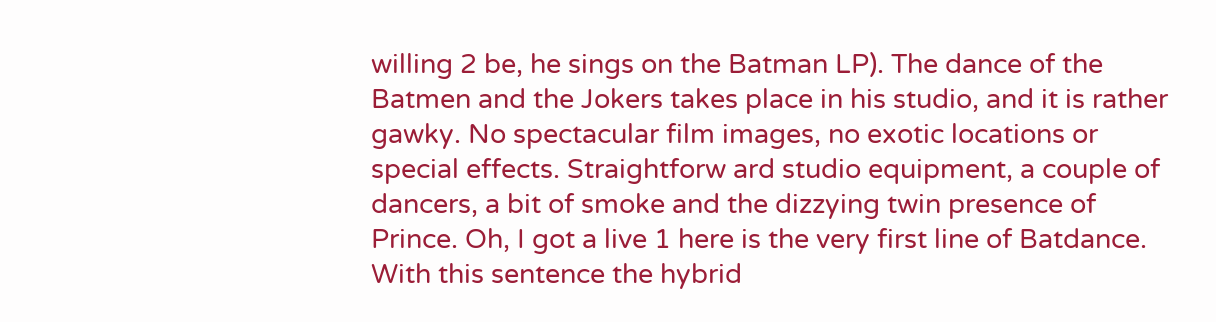willing 2 be, he sings on the Batman LP). The dance of the Batmen and the Jokers takes place in his studio, and it is rather gawky. No spectacular film images, no exotic locations or special effects. Straightforw ard studio equipment, a couple of dancers, a bit of smoke and the dizzying twin presence of Prince. Oh, I got a live 1 here is the very first line of Batdance. With this sentence the hybrid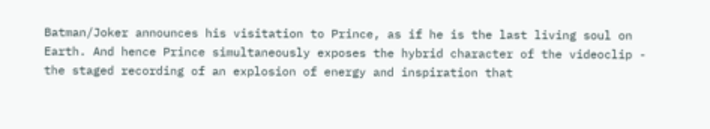Batman/Joker announces his visitation to Prince, as if he is the last living soul on Earth. And hence Prince simultaneously exposes the hybrid character of the videoclip - the staged recording of an explosion of energy and inspiration that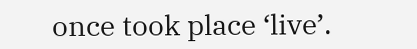once took place ‘live’.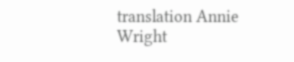translation Annie Wright